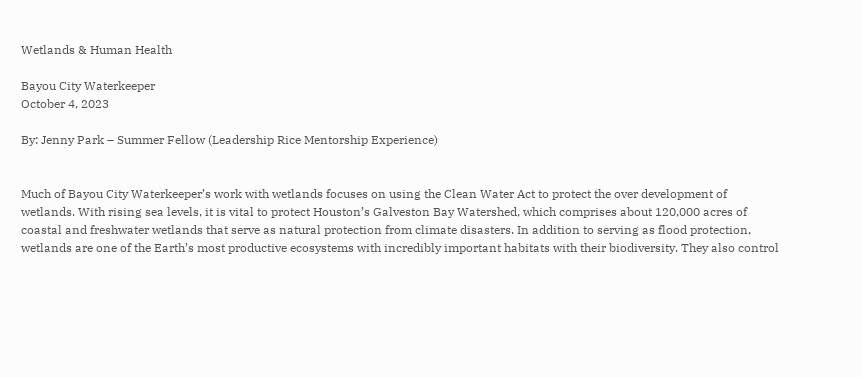Wetlands & Human Health

Bayou City Waterkeeper
October 4, 2023

By: Jenny Park – Summer Fellow (Leadership Rice Mentorship Experience)


Much of Bayou City Waterkeeper’s work with wetlands focuses on using the Clean Water Act to protect the over development of wetlands. With rising sea levels, it is vital to protect Houston’s Galveston Bay Watershed, which comprises about 120,000 acres of coastal and freshwater wetlands that serve as natural protection from climate disasters. In addition to serving as flood protection, wetlands are one of the Earth’s most productive ecosystems with incredibly important habitats with their biodiversity. They also control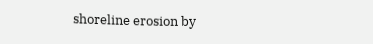shoreline erosion by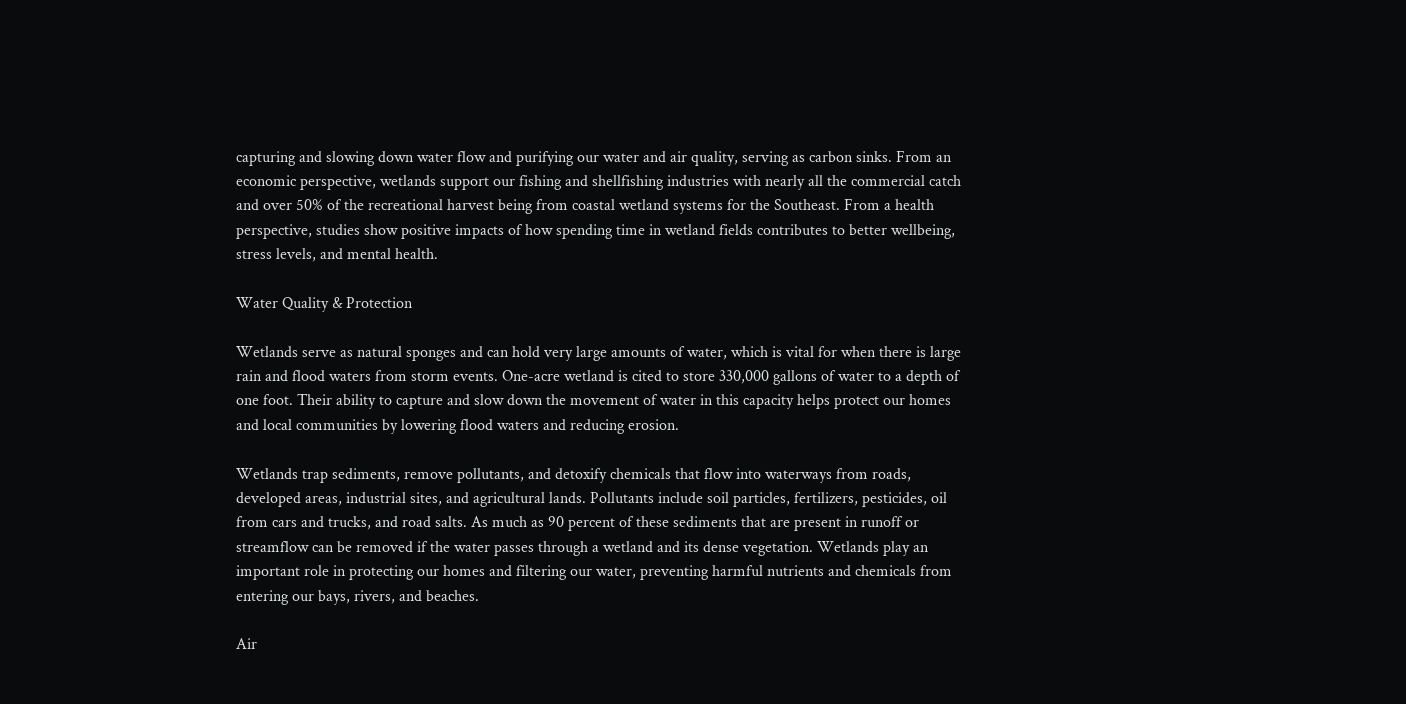capturing and slowing down water flow and purifying our water and air quality, serving as carbon sinks. From an economic perspective, wetlands support our fishing and shellfishing industries with nearly all the commercial catch and over 50% of the recreational harvest being from coastal wetland systems for the Southeast. From a health perspective, studies show positive impacts of how spending time in wetland fields contributes to better wellbeing, stress levels, and mental health.

Water Quality & Protection

Wetlands serve as natural sponges and can hold very large amounts of water, which is vital for when there is large rain and flood waters from storm events. One-acre wetland is cited to store 330,000 gallons of water to a depth of one foot. Their ability to capture and slow down the movement of water in this capacity helps protect our homes and local communities by lowering flood waters and reducing erosion.

Wetlands trap sediments, remove pollutants, and detoxify chemicals that flow into waterways from roads, developed areas, industrial sites, and agricultural lands. Pollutants include soil particles, fertilizers, pesticides, oil from cars and trucks, and road salts. As much as 90 percent of these sediments that are present in runoff or streamflow can be removed if the water passes through a wetland and its dense vegetation. Wetlands play an important role in protecting our homes and filtering our water, preventing harmful nutrients and chemicals from entering our bays, rivers, and beaches.

Air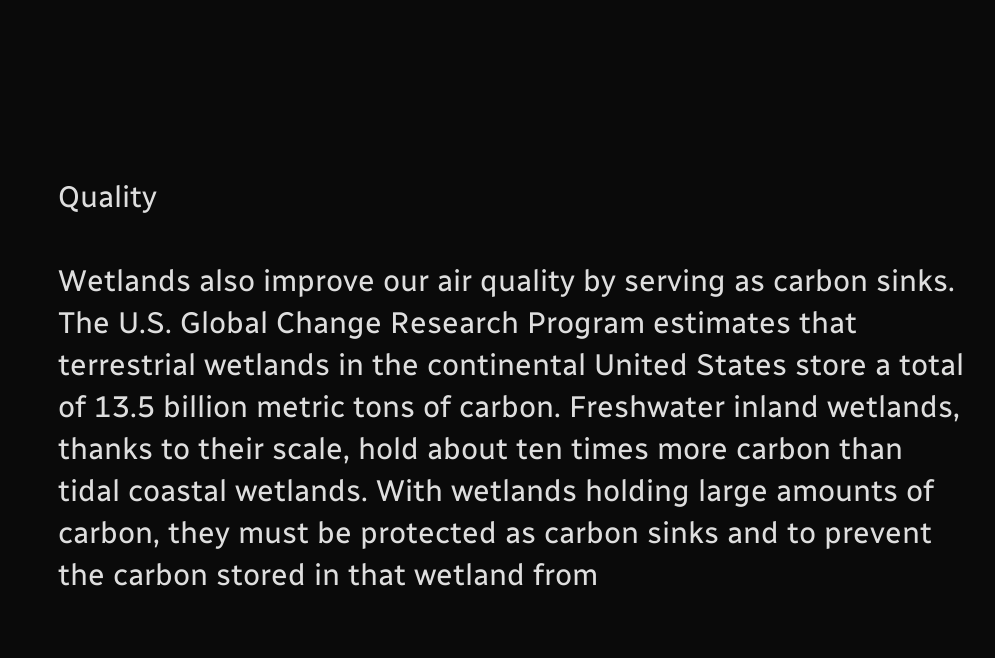Quality

Wetlands also improve our air quality by serving as carbon sinks. The U.S. Global Change Research Program estimates that terrestrial wetlands in the continental United States store a total of 13.5 billion metric tons of carbon. Freshwater inland wetlands, thanks to their scale, hold about ten times more carbon than tidal coastal wetlands. With wetlands holding large amounts of carbon, they must be protected as carbon sinks and to prevent the carbon stored in that wetland from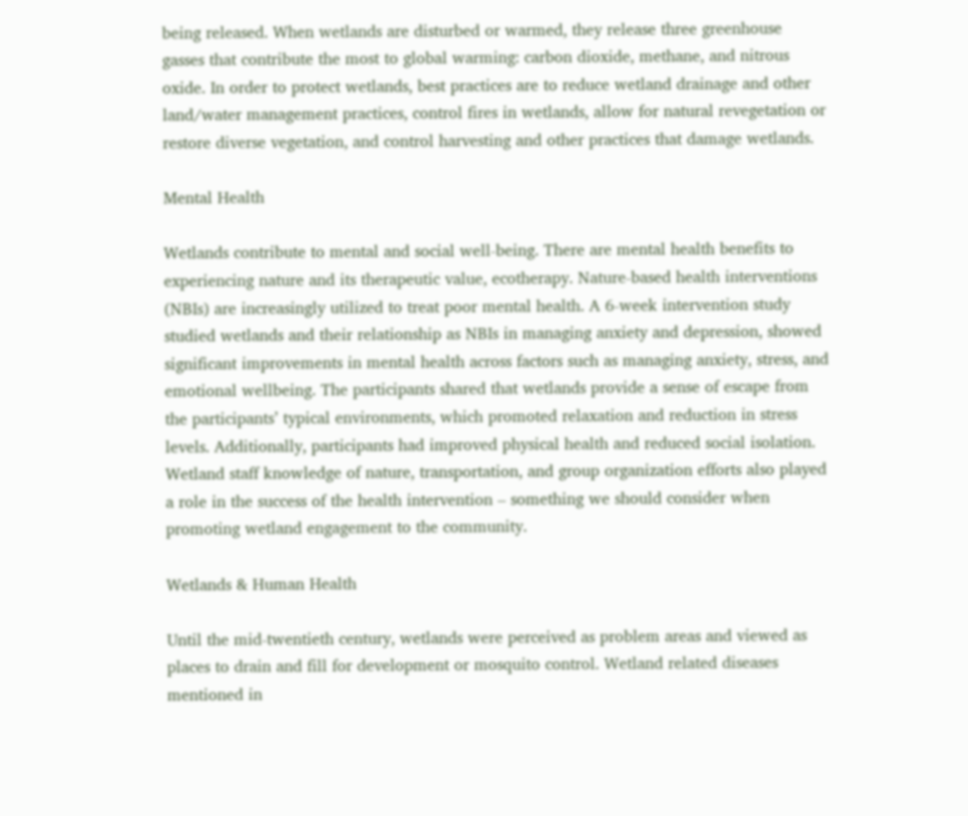being released. When wetlands are disturbed or warmed, they release three greenhouse gasses that contribute the most to global warming: carbon dioxide, methane, and nitrous oxide. In order to protect wetlands, best practices are to reduce wetland drainage and other land/water management practices, control fires in wetlands, allow for natural revegetation or restore diverse vegetation, and control harvesting and other practices that damage wetlands.

Mental Health

Wetlands contribute to mental and social well-being. There are mental health benefits to experiencing nature and its therapeutic value, ecotherapy. Nature-based health interventions (NBIs) are increasingly utilized to treat poor mental health. A 6-week intervention study studied wetlands and their relationship as NBIs in managing anxiety and depression, showed significant improvements in mental health across factors such as managing anxiety, stress, and emotional wellbeing. The participants shared that wetlands provide a sense of escape from the participants’ typical environments, which promoted relaxation and reduction in stress levels. Additionally, participants had improved physical health and reduced social isolation. Wetland staff knowledge of nature, transportation, and group organization efforts also played a role in the success of the health intervention – something we should consider when promoting wetland engagement to the community.

Wetlands & Human Health

Until the mid-twentieth century, wetlands were perceived as problem areas and viewed as places to drain and fill for development or mosquito control. Wetland related diseases mentioned in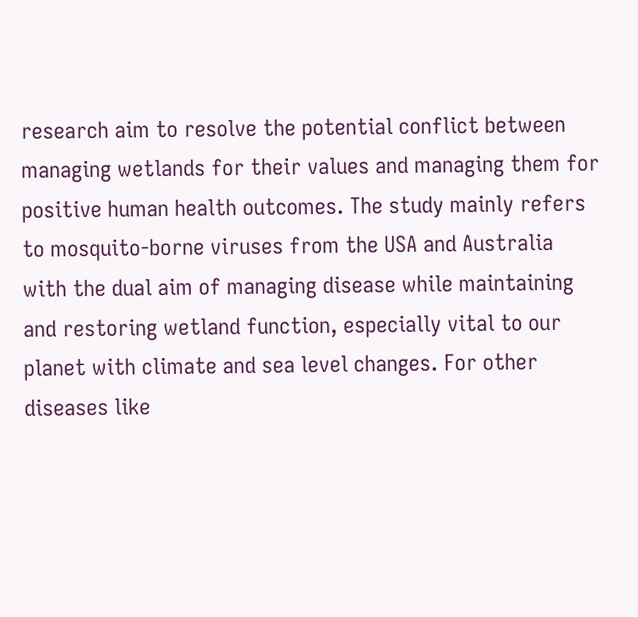research aim to resolve the potential conflict between managing wetlands for their values and managing them for positive human health outcomes. The study mainly refers to mosquito-borne viruses from the USA and Australia with the dual aim of managing disease while maintaining and restoring wetland function, especially vital to our planet with climate and sea level changes. For other diseases like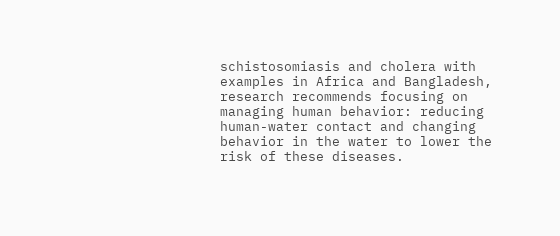schistosomiasis and cholera with examples in Africa and Bangladesh, research recommends focusing on managing human behavior: reducing human-water contact and changing behavior in the water to lower the risk of these diseases.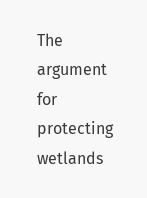The argument for protecting wetlands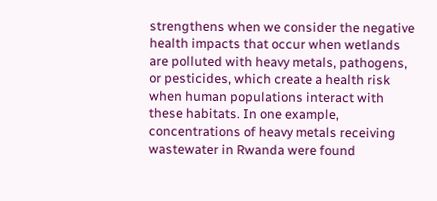strengthens when we consider the negative health impacts that occur when wetlands are polluted with heavy metals, pathogens, or pesticides, which create a health risk when human populations interact with these habitats. In one example, concentrations of heavy metals receiving wastewater in Rwanda were found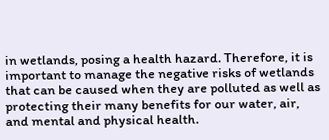in wetlands, posing a health hazard. Therefore, it is important to manage the negative risks of wetlands that can be caused when they are polluted as well as protecting their many benefits for our water, air, and mental and physical health.